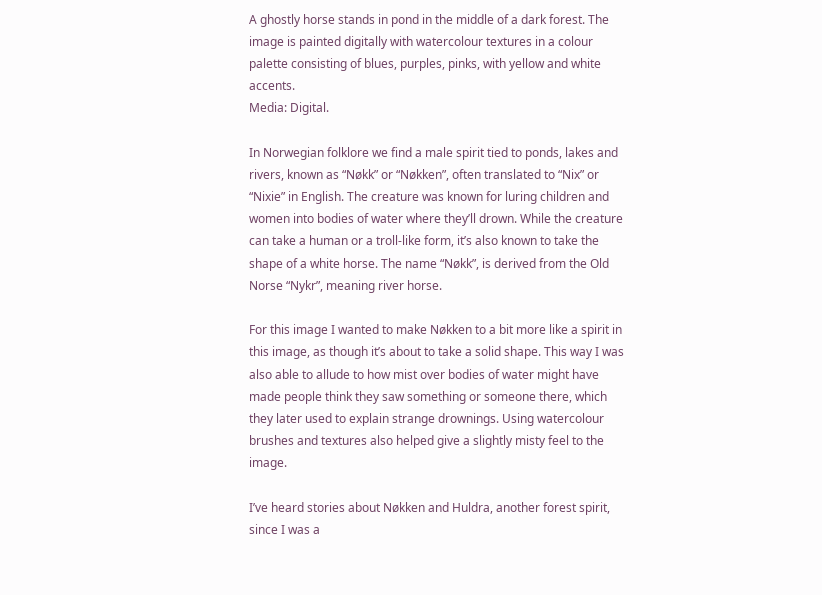A ghostly horse stands in pond in the middle of a dark forest. The image is painted digitally with watercolour textures in a colour palette consisting of blues, purples, pinks, with yellow and white accents.
Media: Digital.

In Norwegian folklore we find a male spirit tied to ponds, lakes and rivers, known as “Nøkk” or “Nøkken”, often translated to “Nix” or “Nixie” in English. The creature was known for luring children and women into bodies of water where they’ll drown. While the creature can take a human or a troll-like form, it’s also known to take the shape of a white horse. The name “Nøkk”, is derived from the Old Norse “Nykr”, meaning river horse.

For this image I wanted to make Nøkken to a bit more like a spirit in this image, as though it’s about to take a solid shape. This way I was also able to allude to how mist over bodies of water might have made people think they saw something or someone there, which they later used to explain strange drownings. Using watercolour brushes and textures also helped give a slightly misty feel to the image.

I’ve heard stories about Nøkken and Huldra, another forest spirit, since I was a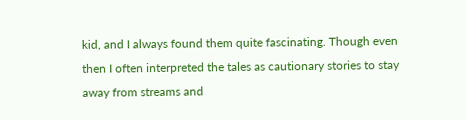kid, and I always found them quite fascinating. Though even then I often interpreted the tales as cautionary stories to stay away from streams and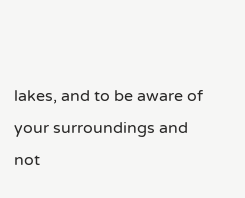lakes, and to be aware of your surroundings and not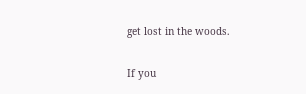get lost in the woods.

If you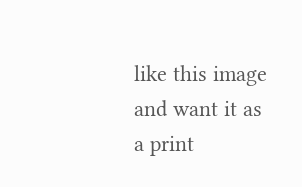like this image and want it as a print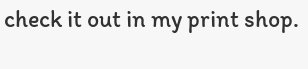check it out in my print shop.